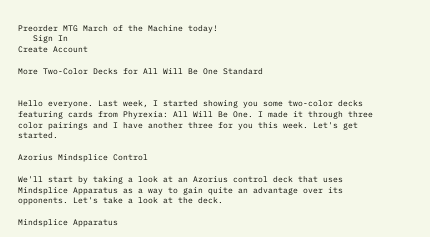Preorder MTG March of the Machine today!
   Sign In
Create Account

More Two-Color Decks for All Will Be One Standard


Hello everyone. Last week, I started showing you some two-color decks featuring cards from Phyrexia: All Will Be One. I made it through three color pairings and I have another three for you this week. Let's get started.

Azorius Mindsplice Control

We'll start by taking a look at an Azorius control deck that uses Mindsplice Apparatus as a way to gain quite an advantage over its opponents. Let's take a look at the deck.

Mindsplice Apparatus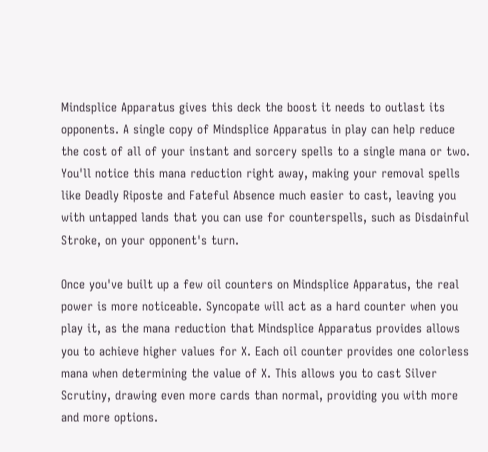Mindsplice Apparatus gives this deck the boost it needs to outlast its opponents. A single copy of Mindsplice Apparatus in play can help reduce the cost of all of your instant and sorcery spells to a single mana or two. You'll notice this mana reduction right away, making your removal spells like Deadly Riposte and Fateful Absence much easier to cast, leaving you with untapped lands that you can use for counterspells, such as Disdainful Stroke, on your opponent's turn.

Once you've built up a few oil counters on Mindsplice Apparatus, the real power is more noticeable. Syncopate will act as a hard counter when you play it, as the mana reduction that Mindsplice Apparatus provides allows you to achieve higher values for X. Each oil counter provides one colorless mana when determining the value of X. This allows you to cast Silver Scrutiny, drawing even more cards than normal, providing you with more and more options.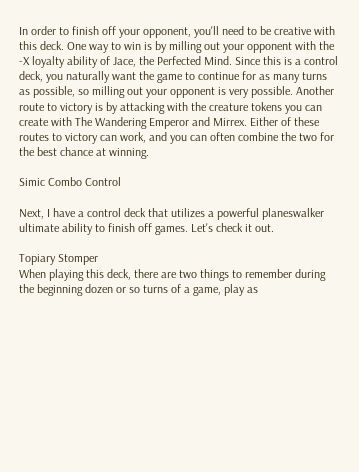In order to finish off your opponent, you'll need to be creative with this deck. One way to win is by milling out your opponent with the -X loyalty ability of Jace, the Perfected Mind. Since this is a control deck, you naturally want the game to continue for as many turns as possible, so milling out your opponent is very possible. Another route to victory is by attacking with the creature tokens you can create with The Wandering Emperor and Mirrex. Either of these routes to victory can work, and you can often combine the two for the best chance at winning.

Simic Combo Control

Next, I have a control deck that utilizes a powerful planeswalker ultimate ability to finish off games. Let's check it out.

Topiary Stomper
When playing this deck, there are two things to remember during the beginning dozen or so turns of a game, play as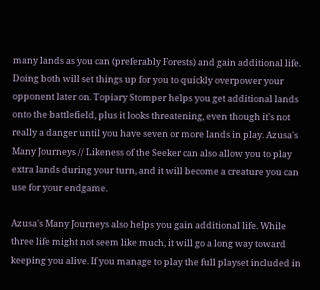many lands as you can (preferably Forests) and gain additional life. Doing both will set things up for you to quickly overpower your opponent later on. Topiary Stomper helps you get additional lands onto the battlefield, plus it looks threatening, even though it's not really a danger until you have seven or more lands in play. Azusa's Many Journeys // Likeness of the Seeker can also allow you to play extra lands during your turn, and it will become a creature you can use for your endgame.

Azusa's Many Journeys also helps you gain additional life. While three life might not seem like much, it will go a long way toward keeping you alive. If you manage to play the full playset included in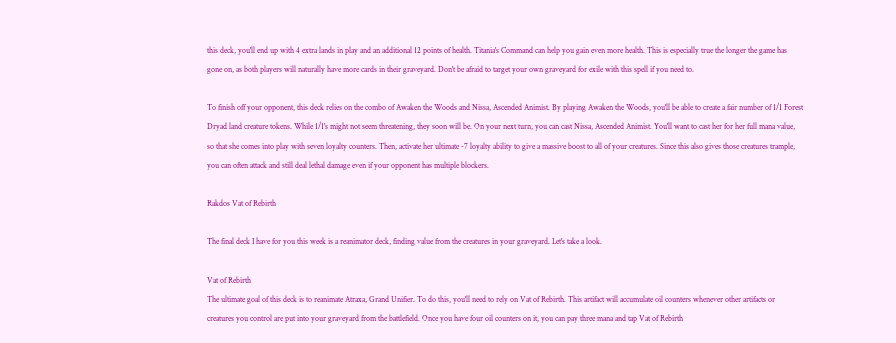this deck, you'll end up with 4 extra lands in play and an additional 12 points of health. Titania's Command can help you gain even more health. This is especially true the longer the game has gone on, as both players will naturally have more cards in their graveyard. Don't be afraid to target your own graveyard for exile with this spell if you need to.

To finish off your opponent, this deck relies on the combo of Awaken the Woods and Nissa, Ascended Animist. By playing Awaken the Woods, you'll be able to create a fair number of 1/1 Forest Dryad land creature tokens. While 1/1's might not seem threatening, they soon will be. On your next turn, you can cast Nissa, Ascended Animist. You'll want to cast her for her full mana value, so that she comes into play with seven loyalty counters. Then, activate her ultimate -7 loyalty ability to give a massive boost to all of your creatures. Since this also gives those creatures trample, you can often attack and still deal lethal damage even if your opponent has multiple blockers.

Rakdos Vat of Rebirth

The final deck I have for you this week is a reanimator deck, finding value from the creatures in your graveyard. Let's take a look.

Vat of Rebirth
The ultimate goal of this deck is to reanimate Atraxa, Grand Unifier. To do this, you'll need to rely on Vat of Rebirth. This artifact will accumulate oil counters whenever other artifacts or creatures you control are put into your graveyard from the battlefield. Once you have four oil counters on it, you can pay three mana and tap Vat of Rebirth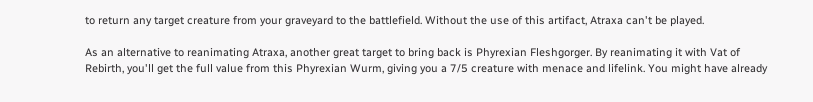to return any target creature from your graveyard to the battlefield. Without the use of this artifact, Atraxa can't be played.

As an alternative to reanimating Atraxa, another great target to bring back is Phyrexian Fleshgorger. By reanimating it with Vat of Rebirth, you'll get the full value from this Phyrexian Wurm, giving you a 7/5 creature with menace and lifelink. You might have already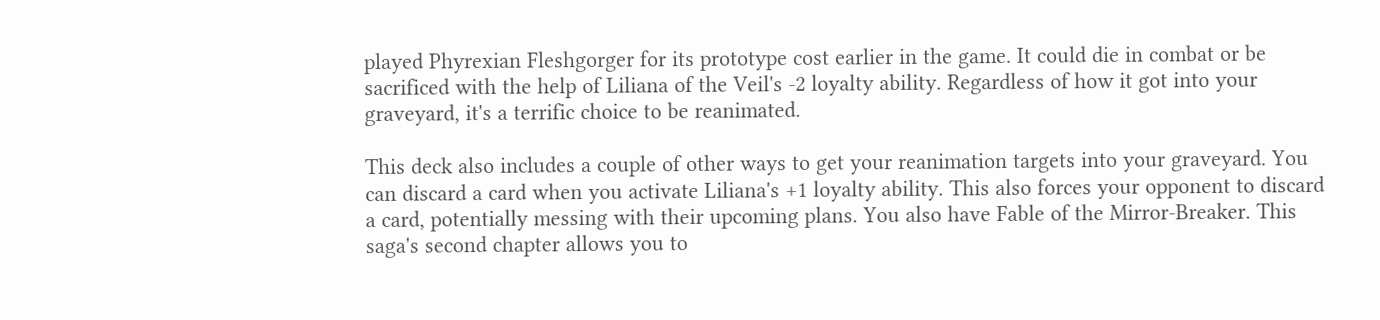played Phyrexian Fleshgorger for its prototype cost earlier in the game. It could die in combat or be sacrificed with the help of Liliana of the Veil's -2 loyalty ability. Regardless of how it got into your graveyard, it's a terrific choice to be reanimated.

This deck also includes a couple of other ways to get your reanimation targets into your graveyard. You can discard a card when you activate Liliana's +1 loyalty ability. This also forces your opponent to discard a card, potentially messing with their upcoming plans. You also have Fable of the Mirror-Breaker. This saga's second chapter allows you to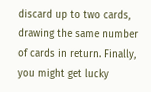discard up to two cards, drawing the same number of cards in return. Finally, you might get lucky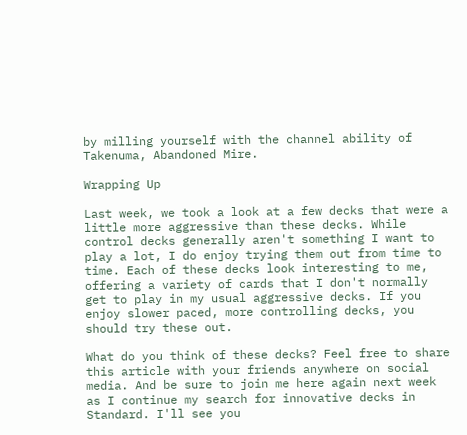by milling yourself with the channel ability of Takenuma, Abandoned Mire.

Wrapping Up

Last week, we took a look at a few decks that were a little more aggressive than these decks. While control decks generally aren't something I want to play a lot, I do enjoy trying them out from time to time. Each of these decks look interesting to me, offering a variety of cards that I don't normally get to play in my usual aggressive decks. If you enjoy slower paced, more controlling decks, you should try these out.

What do you think of these decks? Feel free to share this article with your friends anywhere on social media. And be sure to join me here again next week as I continue my search for innovative decks in Standard. I'll see you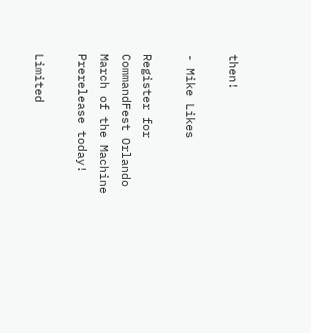then!

- Mike Likes

Register for CommandFest Orlando March of the Machine Prerelease today!

Limited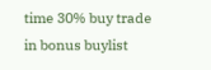time 30% buy trade in bonus buylist